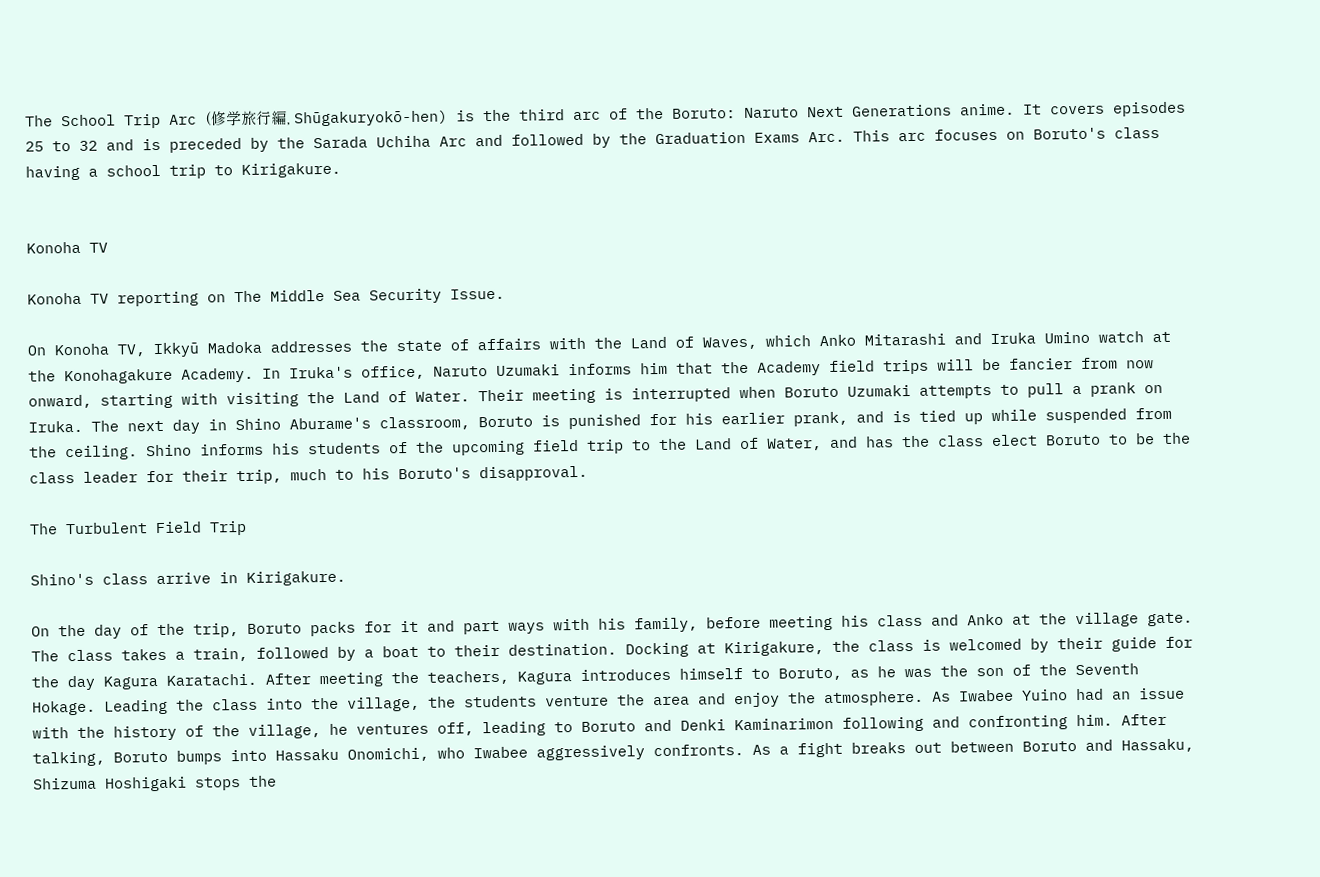The School Trip Arc (修学旅行編, Shūgakuryokō-hen) is the third arc of the Boruto: Naruto Next Generations anime. It covers episodes 25 to 32 and is preceded by the Sarada Uchiha Arc and followed by the Graduation Exams Arc. This arc focuses on Boruto's class having a school trip to Kirigakure.


Konoha TV

Konoha TV reporting on The Middle Sea Security Issue.

On Konoha TV, Ikkyū Madoka addresses the state of affairs with the Land of Waves, which Anko Mitarashi and Iruka Umino watch at the Konohagakure Academy. In Iruka's office, Naruto Uzumaki informs him that the Academy field trips will be fancier from now onward, starting with visiting the Land of Water. Their meeting is interrupted when Boruto Uzumaki attempts to pull a prank on Iruka. The next day in Shino Aburame's classroom, Boruto is punished for his earlier prank, and is tied up while suspended from the ceiling. Shino informs his students of the upcoming field trip to the Land of Water, and has the class elect Boruto to be the class leader for their trip, much to his Boruto's disapproval.

The Turbulent Field Trip

Shino's class arrive in Kirigakure.

On the day of the trip, Boruto packs for it and part ways with his family, before meeting his class and Anko at the village gate. The class takes a train, followed by a boat to their destination. Docking at Kirigakure, the class is welcomed by their guide for the day Kagura Karatachi. After meeting the teachers, Kagura introduces himself to Boruto, as he was the son of the Seventh Hokage. Leading the class into the village, the students venture the area and enjoy the atmosphere. As Iwabee Yuino had an issue with the history of the village, he ventures off, leading to Boruto and Denki Kaminarimon following and confronting him. After talking, Boruto bumps into Hassaku Onomichi, who Iwabee aggressively confronts. As a fight breaks out between Boruto and Hassaku, Shizuma Hoshigaki stops the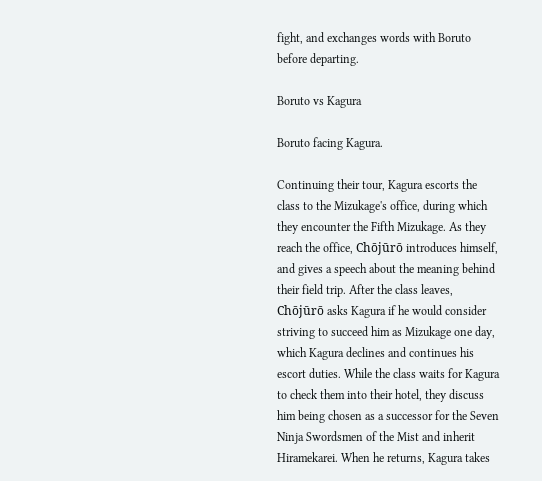fight, and exchanges words with Boruto before departing.

Boruto vs Kagura

Boruto facing Kagura.

Continuing their tour, Kagura escorts the class to the Mizukage's office, during which they encounter the Fifth Mizukage. As they reach the office, Chōjūrō introduces himself, and gives a speech about the meaning behind their field trip. After the class leaves, Chōjūrō asks Kagura if he would consider striving to succeed him as Mizukage one day, which Kagura declines and continues his escort duties. While the class waits for Kagura to check them into their hotel, they discuss him being chosen as a successor for the Seven Ninja Swordsmen of the Mist and inherit Hiramekarei. When he returns, Kagura takes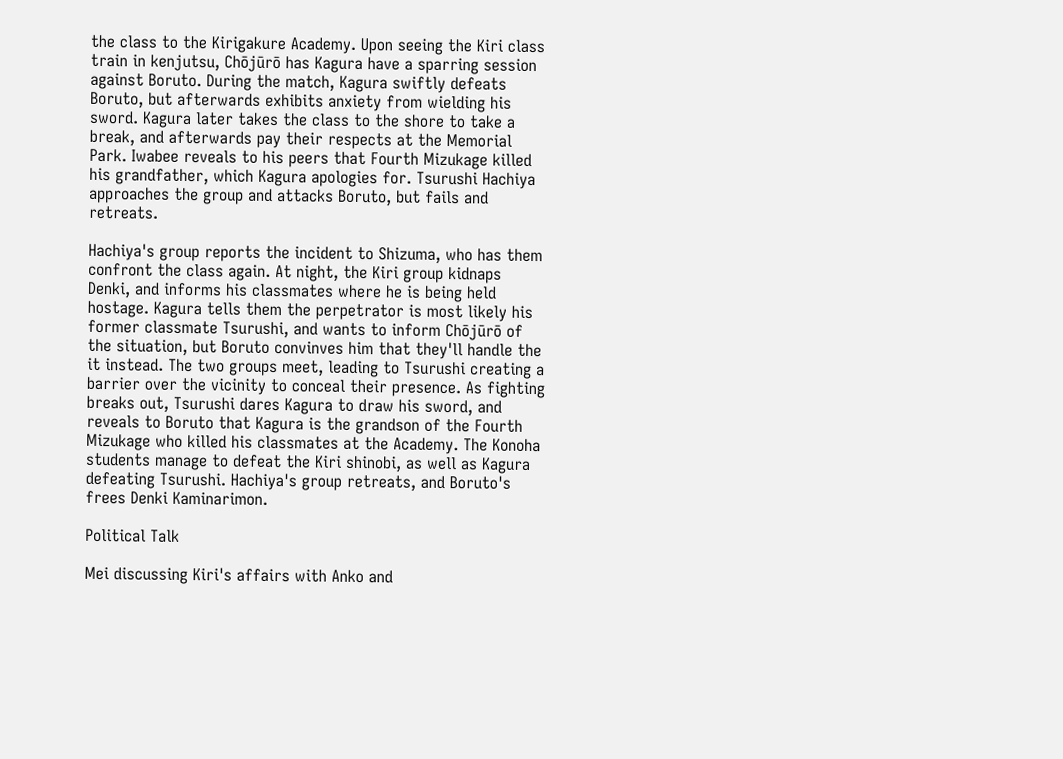the class to the Kirigakure Academy. Upon seeing the Kiri class train in kenjutsu, Chōjūrō has Kagura have a sparring session against Boruto. During the match, Kagura swiftly defeats Boruto, but afterwards exhibits anxiety from wielding his sword. Kagura later takes the class to the shore to take a break, and afterwards pay their respects at the Memorial Park. Iwabee reveals to his peers that Fourth Mizukage killed his grandfather, which Kagura apologies for. Tsurushi Hachiya approaches the group and attacks Boruto, but fails and retreats.

Hachiya's group reports the incident to Shizuma, who has them confront the class again. At night, the Kiri group kidnaps Denki, and informs his classmates where he is being held hostage. Kagura tells them the perpetrator is most likely his former classmate Tsurushi, and wants to inform Chōjūrō of the situation, but Boruto convinves him that they'll handle the it instead. The two groups meet, leading to Tsurushi creating a barrier over the vicinity to conceal their presence. As fighting breaks out, Tsurushi dares Kagura to draw his sword, and reveals to Boruto that Kagura is the grandson of the Fourth Mizukage who killed his classmates at the Academy. The Konoha students manage to defeat the Kiri shinobi, as well as Kagura defeating Tsurushi. Hachiya's group retreats, and Boruto's frees Denki Kaminarimon.

Political Talk

Mei discussing Kiri's affairs with Anko and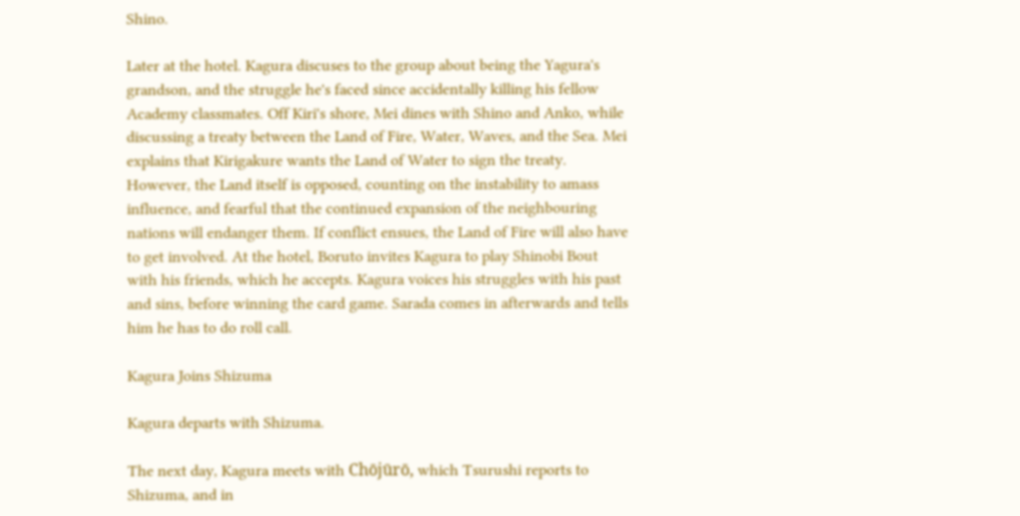Shino.

Later at the hotel. Kagura discuses to the group about being the Yagura's grandson, and the struggle he's faced since accidentally killing his fellow Academy classmates. Off Kiri's shore, Mei dines with Shino and Anko, while discussing a treaty between the Land of Fire, Water, Waves, and the Sea. Mei explains that Kirigakure wants the Land of Water to sign the treaty. However, the Land itself is opposed, counting on the instability to amass influence, and fearful that the continued expansion of the neighbouring nations will endanger them. If conflict ensues, the Land of Fire will also have to get involved. At the hotel, Boruto invites Kagura to play Shinobi Bout with his friends, which he accepts. Kagura voices his struggles with his past and sins, before winning the card game. Sarada comes in afterwards and tells him he has to do roll call.

Kagura Joins Shizuma

Kagura departs with Shizuma.

The next day, Kagura meets with Chōjūrō, which Tsurushi reports to Shizuma, and in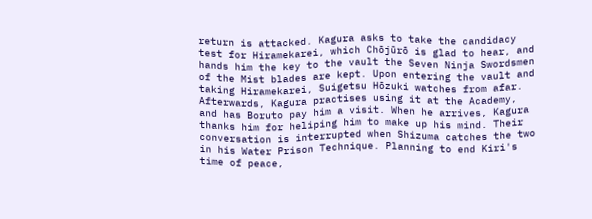return is attacked. Kagura asks to take the candidacy test for Hiramekarei, which Chōjūrō is glad to hear, and hands him the key to the vault the Seven Ninja Swordsmen of the Mist blades are kept. Upon entering the vault and taking Hiramekarei, Suigetsu Hōzuki watches from afar. Afterwards, Kagura practises using it at the Academy, and has Boruto pay him a visit. When he arrives, Kagura thanks him for heliping him to make up his mind. Their conversation is interrupted when Shizuma catches the two in his Water Prison Technique. Planning to end Kiri's time of peace,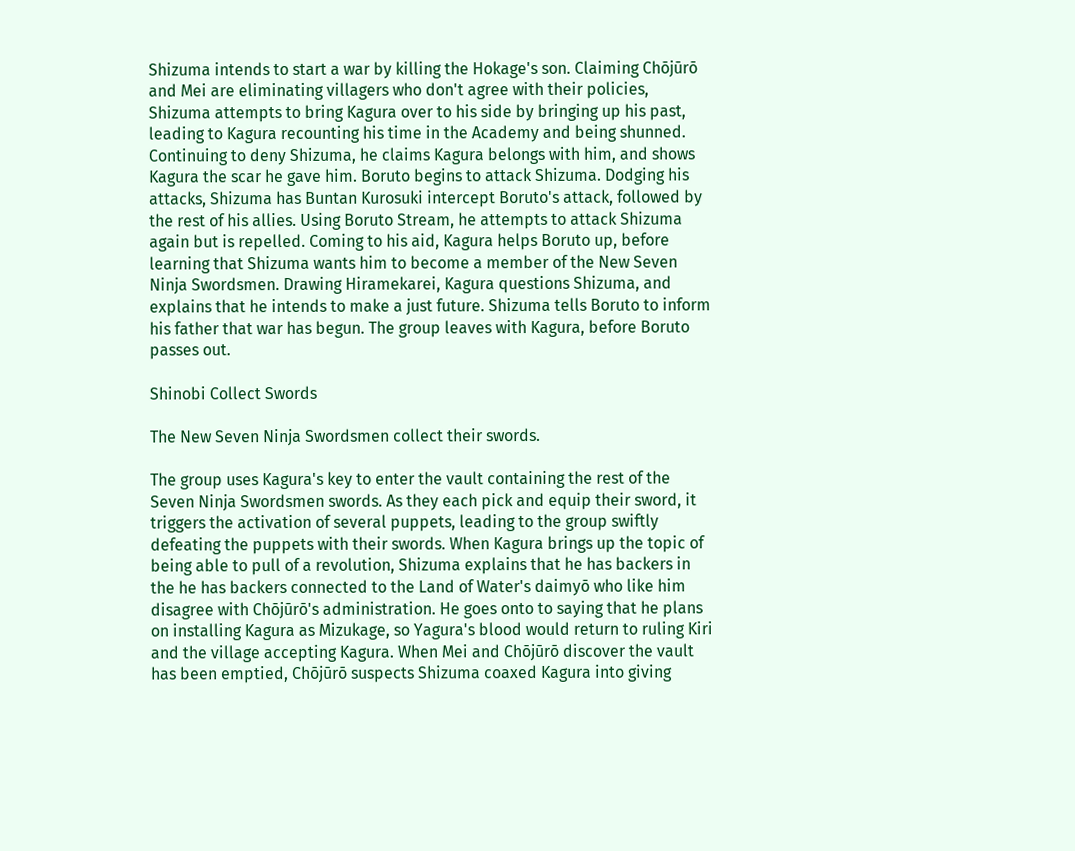Shizuma intends to start a war by killing the Hokage's son. Claiming Chōjūrō and Mei are eliminating villagers who don't agree with their policies, Shizuma attempts to bring Kagura over to his side by bringing up his past, leading to Kagura recounting his time in the Academy and being shunned. Continuing to deny Shizuma, he claims Kagura belongs with him, and shows Kagura the scar he gave him. Boruto begins to attack Shizuma. Dodging his attacks, Shizuma has Buntan Kurosuki intercept Boruto's attack, followed by the rest of his allies. Using Boruto Stream, he attempts to attack Shizuma again but is repelled. Coming to his aid, Kagura helps Boruto up, before learning that Shizuma wants him to become a member of the New Seven Ninja Swordsmen. Drawing Hiramekarei, Kagura questions Shizuma, and explains that he intends to make a just future. Shizuma tells Boruto to inform his father that war has begun. The group leaves with Kagura, before Boruto passes out.

Shinobi Collect Swords

The New Seven Ninja Swordsmen collect their swords.

The group uses Kagura's key to enter the vault containing the rest of the Seven Ninja Swordsmen swords. As they each pick and equip their sword, it triggers the activation of several puppets, leading to the group swiftly defeating the puppets with their swords. When Kagura brings up the topic of being able to pull of a revolution, Shizuma explains that he has backers in the he has backers connected to the Land of Water's daimyō who like him disagree with Chōjūrō's administration. He goes onto to saying that he plans on installing Kagura as Mizukage, so Yagura's blood would return to ruling Kiri and the village accepting Kagura. When Mei and Chōjūrō discover the vault has been emptied, Chōjūrō suspects Shizuma coaxed Kagura into giving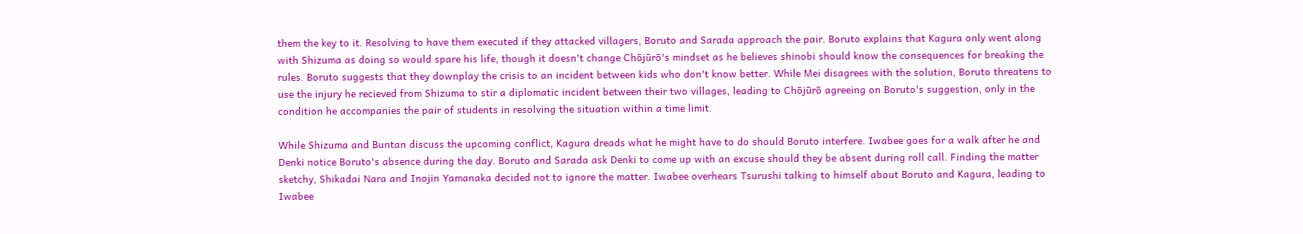them the key to it. Resolving to have them executed if they attacked villagers, Boruto and Sarada approach the pair. Boruto explains that Kagura only went along with Shizuma as doing so would spare his life, though it doesn't change Chōjūrō's mindset as he believes shinobi should know the consequences for breaking the rules. Boruto suggests that they downplay the crisis to an incident between kids who don't know better. While Mei disagrees with the solution, Boruto threatens to use the injury he recieved from Shizuma to stir a diplomatic incident between their two villages, leading to Chōjūrō agreeing on Boruto's suggestion, only in the condition he accompanies the pair of students in resolving the situation within a time limit.

While Shizuma and Buntan discuss the upcoming conflict, Kagura dreads what he might have to do should Boruto interfere. Iwabee goes for a walk after he and Denki notice Boruto's absence during the day. Boruto and Sarada ask Denki to come up with an excuse should they be absent during roll call. Finding the matter sketchy, Shikadai Nara and Inojin Yamanaka decided not to ignore the matter. Iwabee overhears Tsurushi talking to himself about Boruto and Kagura, leading to Iwabee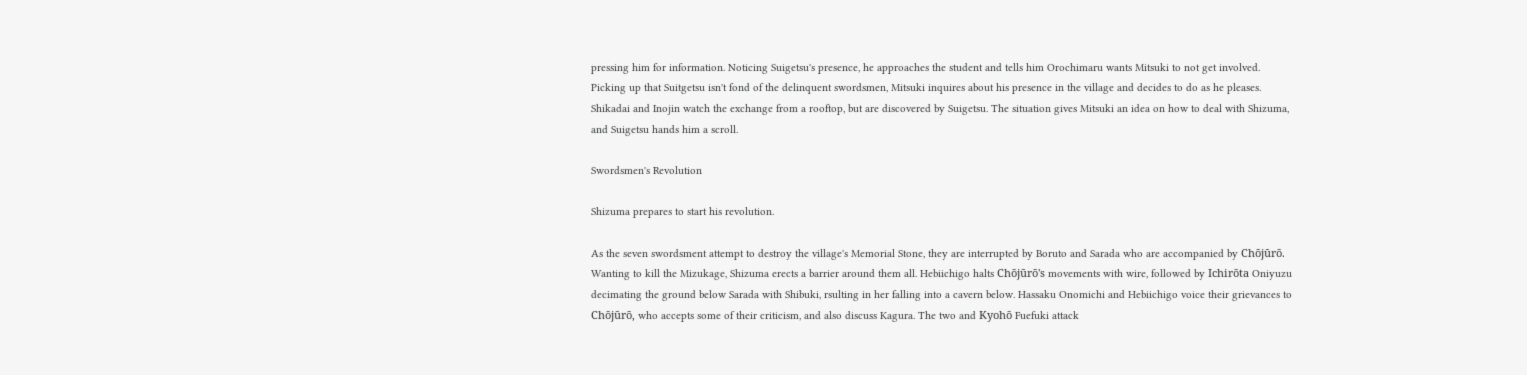pressing him for information. Noticing Suigetsu's presence, he approaches the student and tells him Orochimaru wants Mitsuki to not get involved. Picking up that Suitgetsu isn't fond of the delinquent swordsmen, Mitsuki inquires about his presence in the village and decides to do as he pleases. Shikadai and Inojin watch the exchange from a rooftop, but are discovered by Suigetsu. The situation gives Mitsuki an idea on how to deal with Shizuma, and Suigetsu hands him a scroll.

Swordsmen's Revolution

Shizuma prepares to start his revolution.

As the seven swordsment attempt to destroy the village's Memorial Stone, they are interrupted by Boruto and Sarada who are accompanied by Chōjūrō. Wanting to kill the Mizukage, Shizuma erects a barrier around them all. Hebiichigo halts Chōjūrō's movements with wire, followed by Ichirōta Oniyuzu decimating the ground below Sarada with Shibuki, rsulting in her falling into a cavern below. Hassaku Onomichi and Hebiichigo voice their grievances to Chōjūrō, who accepts some of their criticism, and also discuss Kagura. The two and Kyohō Fuefuki attack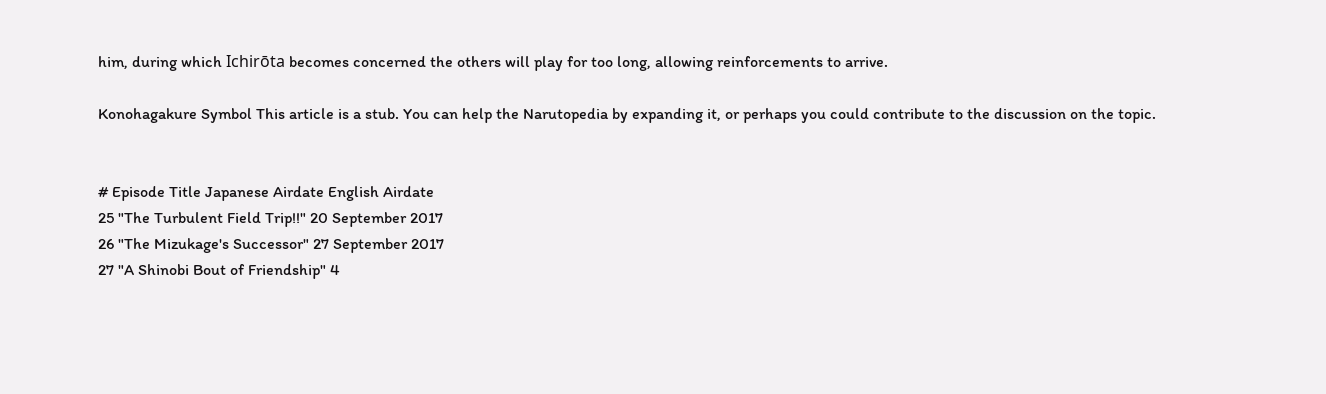him, during which Ichirōta becomes concerned the others will play for too long, allowing reinforcements to arrive.

Konohagakure Symbol This article is a stub. You can help the Narutopedia by expanding it, or perhaps you could contribute to the discussion on the topic.


# Episode Title Japanese Airdate English Airdate
25 "The Turbulent Field Trip!!" 20 September 2017
26 "The Mizukage's Successor" 27 September 2017
27 "A Shinobi Bout of Friendship" 4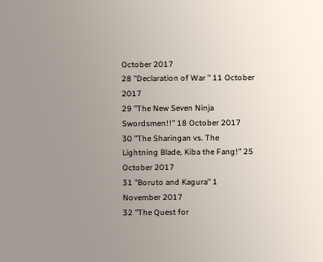October 2017
28 "Declaration of War " 11 October 2017
29 "The New Seven Ninja Swordsmen!!" 18 October 2017
30 "The Sharingan vs. The Lightning Blade, Kiba the Fang!" 25 October 2017
31 "Boruto and Kagura" 1 November 2017
32 "The Quest for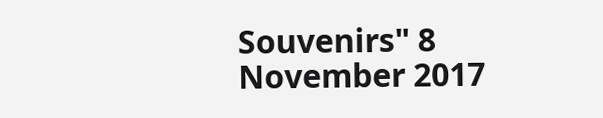Souvenirs" 8 November 2017